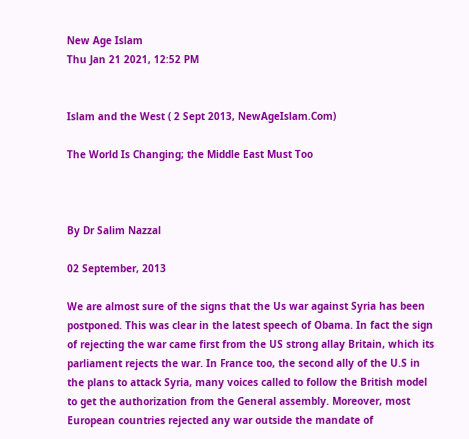New Age Islam
Thu Jan 21 2021, 12:52 PM


Islam and the West ( 2 Sept 2013, NewAgeIslam.Com)

The World Is Changing; the Middle East Must Too



By Dr Salim Nazzal

02 September, 2013

We are almost sure of the signs that the Us war against Syria has been postponed. This was clear in the latest speech of Obama. In fact the sign of rejecting the war came first from the US strong allay Britain, which its parliament rejects the war. In France too, the second ally of the U.S in the plans to attack Syria, many voices called to follow the British model to get the authorization from the General assembly. Moreover, most European countries rejected any war outside the mandate of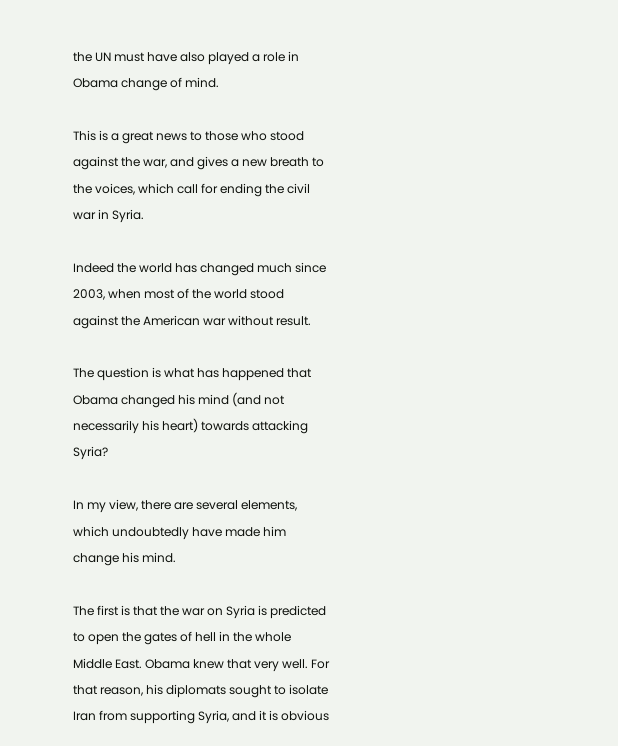the UN must have also played a role in Obama change of mind.

This is a great news to those who stood against the war, and gives a new breath to the voices, which call for ending the civil war in Syria.

Indeed the world has changed much since 2003, when most of the world stood against the American war without result.

The question is what has happened that Obama changed his mind (and not necessarily his heart) towards attacking Syria?

In my view, there are several elements, which undoubtedly have made him change his mind.

The first is that the war on Syria is predicted to open the gates of hell in the whole Middle East. Obama knew that very well. For that reason, his diplomats sought to isolate Iran from supporting Syria, and it is obvious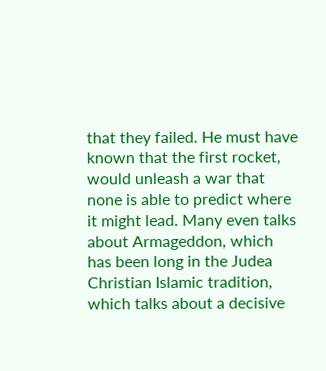that they failed. He must have known that the first rocket, would unleash a war that none is able to predict where it might lead. Many even talks about Armageddon, which has been long in the Judea Christian Islamic tradition, which talks about a decisive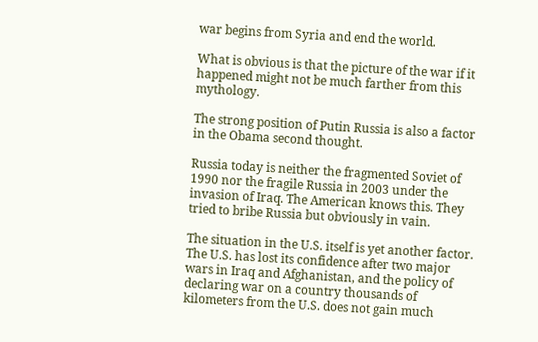war begins from Syria and end the world.

What is obvious is that the picture of the war if it happened might not be much farther from this mythology.

The strong position of Putin Russia is also a factor in the Obama second thought.

Russia today is neither the fragmented Soviet of 1990 nor the fragile Russia in 2003 under the invasion of Iraq. The American knows this. They tried to bribe Russia but obviously in vain.

The situation in the U.S. itself is yet another factor. The U.S. has lost its confidence after two major wars in Iraq and Afghanistan, and the policy of declaring war on a country thousands of kilometers from the U.S. does not gain much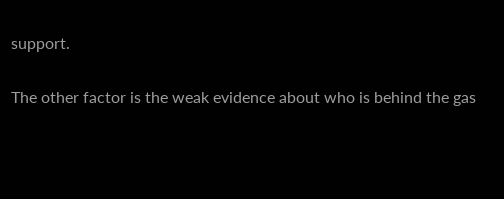support.

The other factor is the weak evidence about who is behind the gas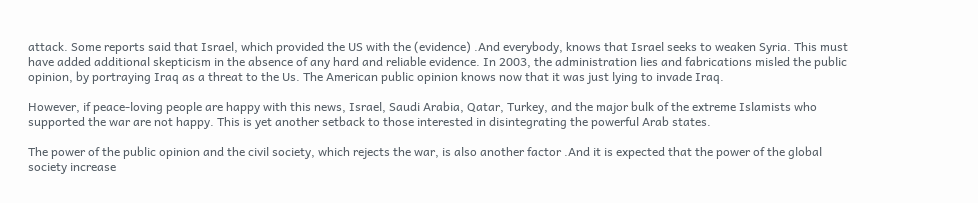attack. Some reports said that Israel, which provided the US with the (evidence) .And everybody, knows that Israel seeks to weaken Syria. This must have added additional skepticism in the absence of any hard and reliable evidence. In 2003, the administration lies and fabrications misled the public opinion, by portraying Iraq as a threat to the Us. The American public opinion knows now that it was just lying to invade Iraq.

However, if peace-loving people are happy with this news, Israel, Saudi Arabia, Qatar, Turkey, and the major bulk of the extreme Islamists who supported the war are not happy. This is yet another setback to those interested in disintegrating the powerful Arab states.

The power of the public opinion and the civil society, which rejects the war, is also another factor .And it is expected that the power of the global society increase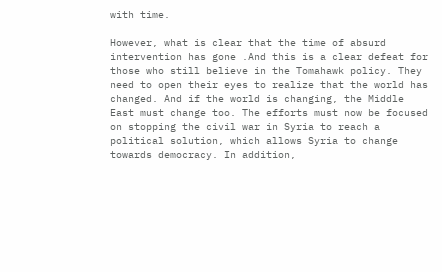with time.

However, what is clear that the time of absurd intervention has gone .And this is a clear defeat for those who still believe in the Tomahawk policy. They need to open their eyes to realize that the world has changed. And if the world is changing, the Middle East must change too. The efforts must now be focused on stopping the civil war in Syria to reach a political solution, which allows Syria to change towards democracy. In addition,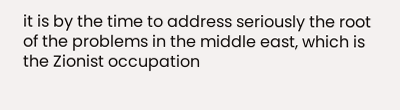it is by the time to address seriously the root of the problems in the middle east, which is the Zionist occupation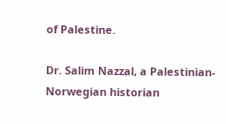of Palestine.

Dr. Salim Nazzal, a Palestinian-Norwegian historian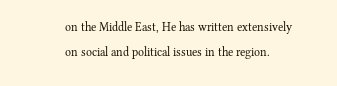on the Middle East, He has written extensively on social and political issues in the region.